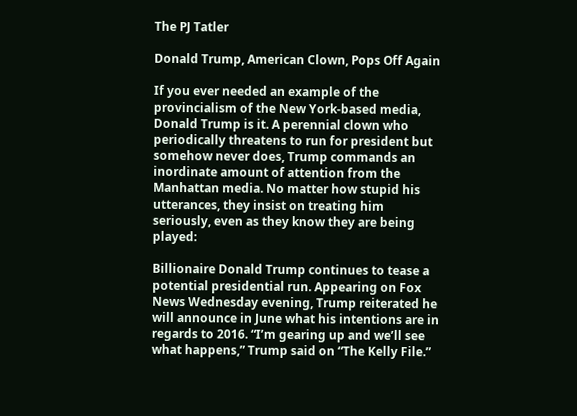The PJ Tatler

Donald Trump, American Clown, Pops Off Again

If you ever needed an example of the provincialism of the New York-based media, Donald Trump is it. A perennial clown who periodically threatens to run for president but somehow never does, Trump commands an inordinate amount of attention from the Manhattan media. No matter how stupid his utterances, they insist on treating him seriously, even as they know they are being played:

Billionaire Donald Trump continues to tease a potential presidential run. Appearing on Fox News Wednesday evening, Trump reiterated he will announce in June what his intentions are in regards to 2016. “I’m gearing up and we’ll see what happens,” Trump said on “The Kelly File.”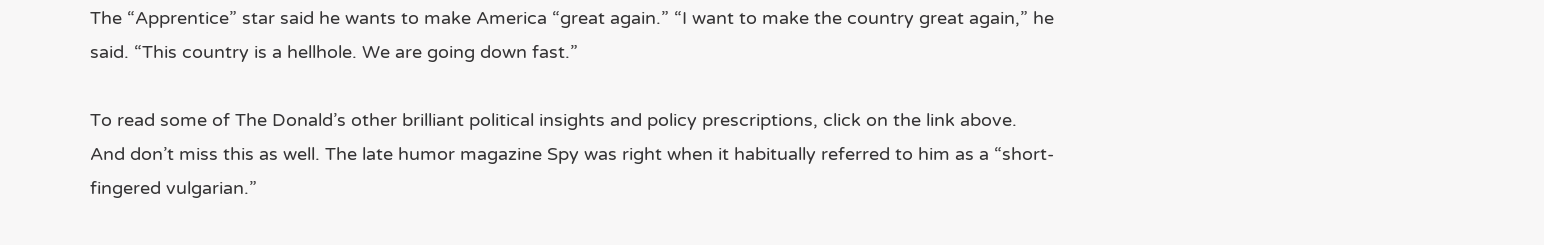The “Apprentice” star said he wants to make America “great again.” “I want to make the country great again,” he said. “This country is a hellhole. We are going down fast.”

To read some of The Donald’s other brilliant political insights and policy prescriptions, click on the link above. And don’t miss this as well. The late humor magazine Spy was right when it habitually referred to him as a “short-fingered vulgarian.”